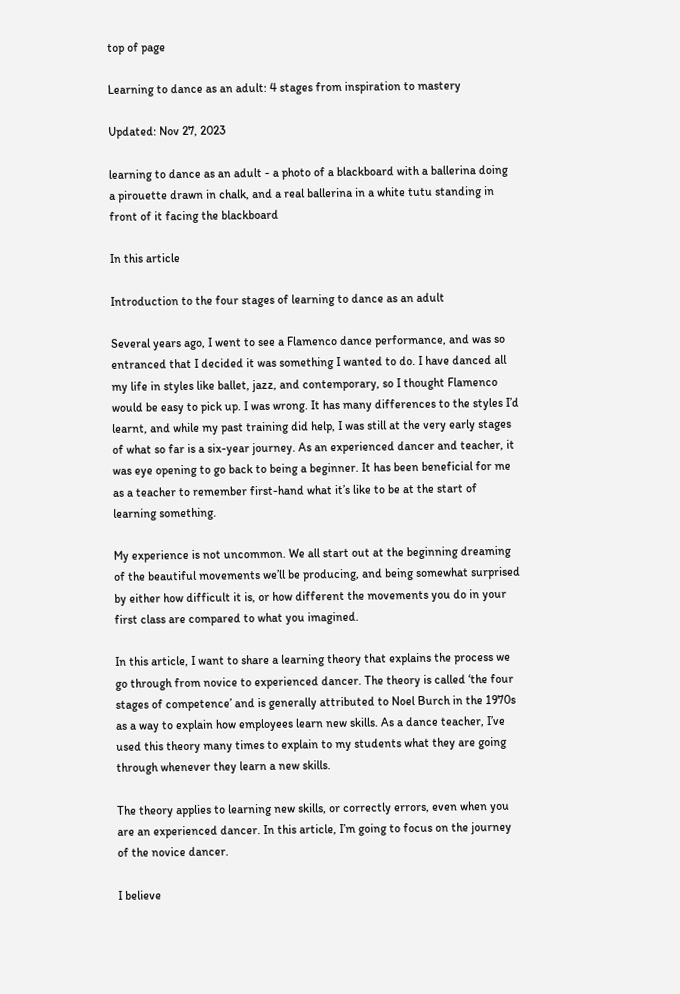top of page

Learning to dance as an adult: 4 stages from inspiration to mastery

Updated: Nov 27, 2023

learning to dance as an adult - a photo of a blackboard with a ballerina doing a pirouette drawn in chalk, and a real ballerina in a white tutu standing in front of it facing the blackboard

In this article

Introduction to the four stages of learning to dance as an adult

Several years ago, I went to see a Flamenco dance performance, and was so entranced that I decided it was something I wanted to do. I have danced all my life in styles like ballet, jazz, and contemporary, so I thought Flamenco would be easy to pick up. I was wrong. It has many differences to the styles I’d learnt, and while my past training did help, I was still at the very early stages of what so far is a six-year journey. As an experienced dancer and teacher, it was eye opening to go back to being a beginner. It has been beneficial for me as a teacher to remember first-hand what it’s like to be at the start of learning something.

My experience is not uncommon. We all start out at the beginning dreaming of the beautiful movements we’ll be producing, and being somewhat surprised by either how difficult it is, or how different the movements you do in your first class are compared to what you imagined.

In this article, I want to share a learning theory that explains the process we go through from novice to experienced dancer. The theory is called ‘the four stages of competence’ and is generally attributed to Noel Burch in the 1970s as a way to explain how employees learn new skills. As a dance teacher, I’ve used this theory many times to explain to my students what they are going through whenever they learn a new skills.

The theory applies to learning new skills, or correctly errors, even when you are an experienced dancer. In this article, I’m going to focus on the journey of the novice dancer.

I believe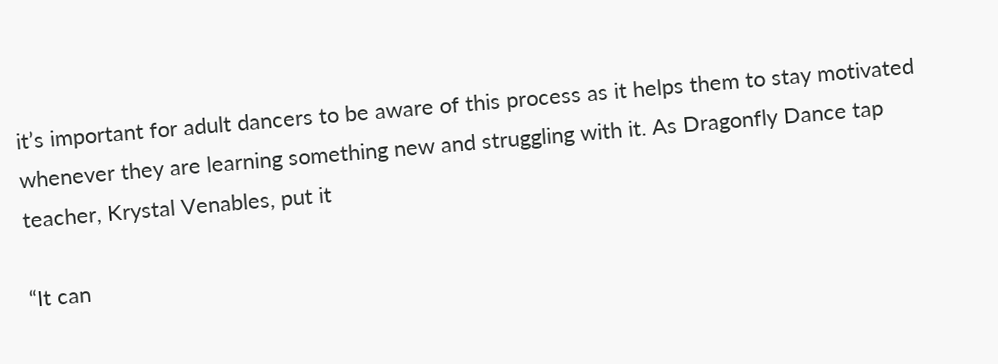it’s important for adult dancers to be aware of this process as it helps them to stay motivated whenever they are learning something new and struggling with it. As Dragonfly Dance tap teacher, Krystal Venables, put it

“It can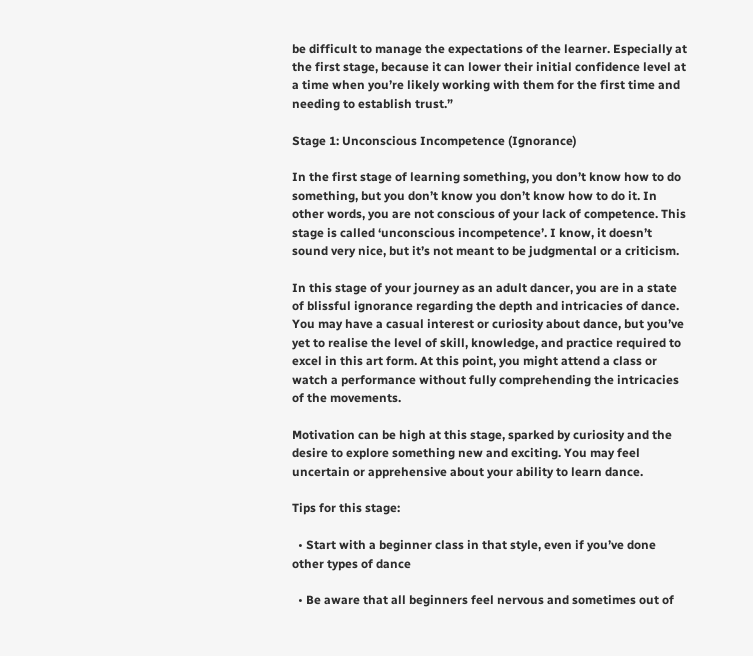be difficult to manage the expectations of the learner. Especially at the first stage, because it can lower their initial confidence level at a time when you’re likely working with them for the first time and needing to establish trust.”

Stage 1: Unconscious Incompetence (Ignorance)

In the first stage of learning something, you don’t know how to do something, but you don’t know you don’t know how to do it. In other words, you are not conscious of your lack of competence. This stage is called ‘unconscious incompetence’. I know, it doesn’t sound very nice, but it’s not meant to be judgmental or a criticism.

In this stage of your journey as an adult dancer, you are in a state of blissful ignorance regarding the depth and intricacies of dance. You may have a casual interest or curiosity about dance, but you’ve yet to realise the level of skill, knowledge, and practice required to excel in this art form. At this point, you might attend a class or watch a performance without fully comprehending the intricacies of the movements.

Motivation can be high at this stage, sparked by curiosity and the desire to explore something new and exciting. You may feel uncertain or apprehensive about your ability to learn dance.

Tips for this stage:

  • Start with a beginner class in that style, even if you’ve done other types of dance

  • Be aware that all beginners feel nervous and sometimes out of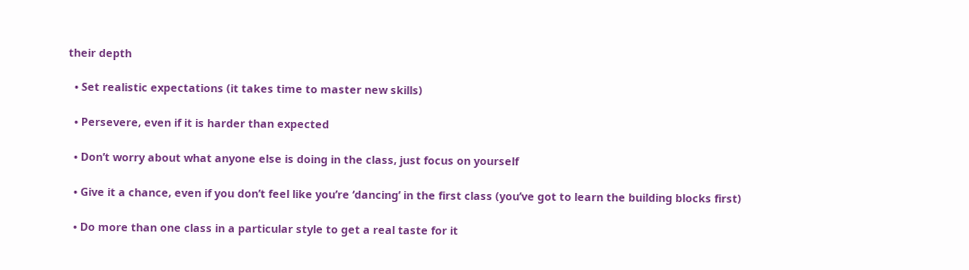their depth

  • Set realistic expectations (it takes time to master new skills)

  • Persevere, even if it is harder than expected

  • Don’t worry about what anyone else is doing in the class, just focus on yourself

  • Give it a chance, even if you don’t feel like you’re ‘dancing’ in the first class (you’ve got to learn the building blocks first)

  • Do more than one class in a particular style to get a real taste for it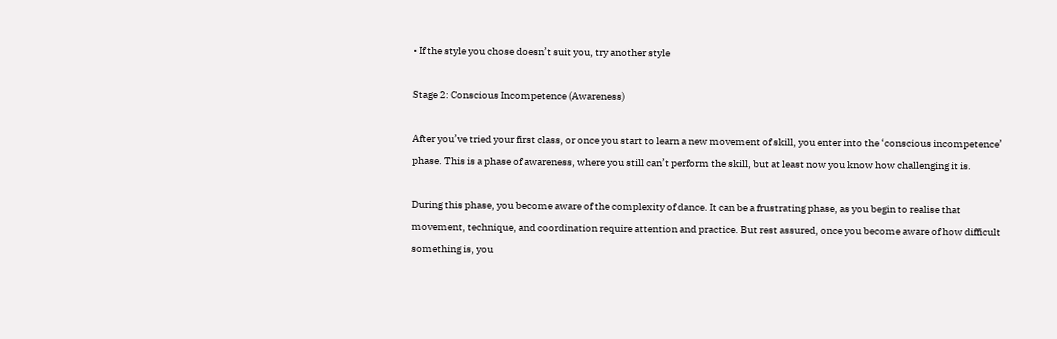• If the style you chose doesn’t suit you, try another style

Stage 2: Conscious Incompetence (Awareness)

After you’ve tried your first class, or once you start to learn a new movement of skill, you enter into the ‘conscious incompetence’ phase. This is a phase of awareness, where you still can’t perform the skill, but at least now you know how challenging it is.

During this phase, you become aware of the complexity of dance. It can be a frustrating phase, as you begin to realise that movement, technique, and coordination require attention and practice. But rest assured, once you become aware of how difficult something is, you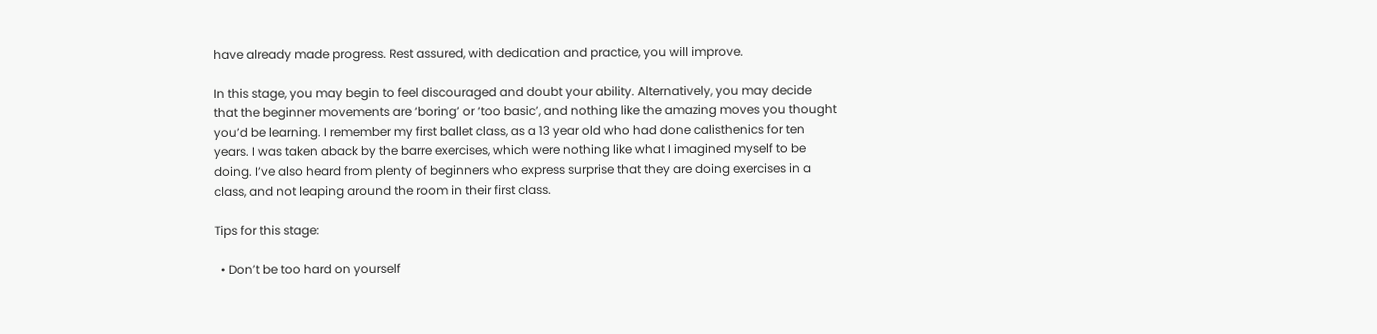have already made progress. Rest assured, with dedication and practice, you will improve.

In this stage, you may begin to feel discouraged and doubt your ability. Alternatively, you may decide that the beginner movements are ‘boring’ or ‘too basic’, and nothing like the amazing moves you thought you’d be learning. I remember my first ballet class, as a 13 year old who had done calisthenics for ten years. I was taken aback by the barre exercises, which were nothing like what I imagined myself to be doing. I’ve also heard from plenty of beginners who express surprise that they are doing exercises in a class, and not leaping around the room in their first class.

Tips for this stage:

  • Don’t be too hard on yourself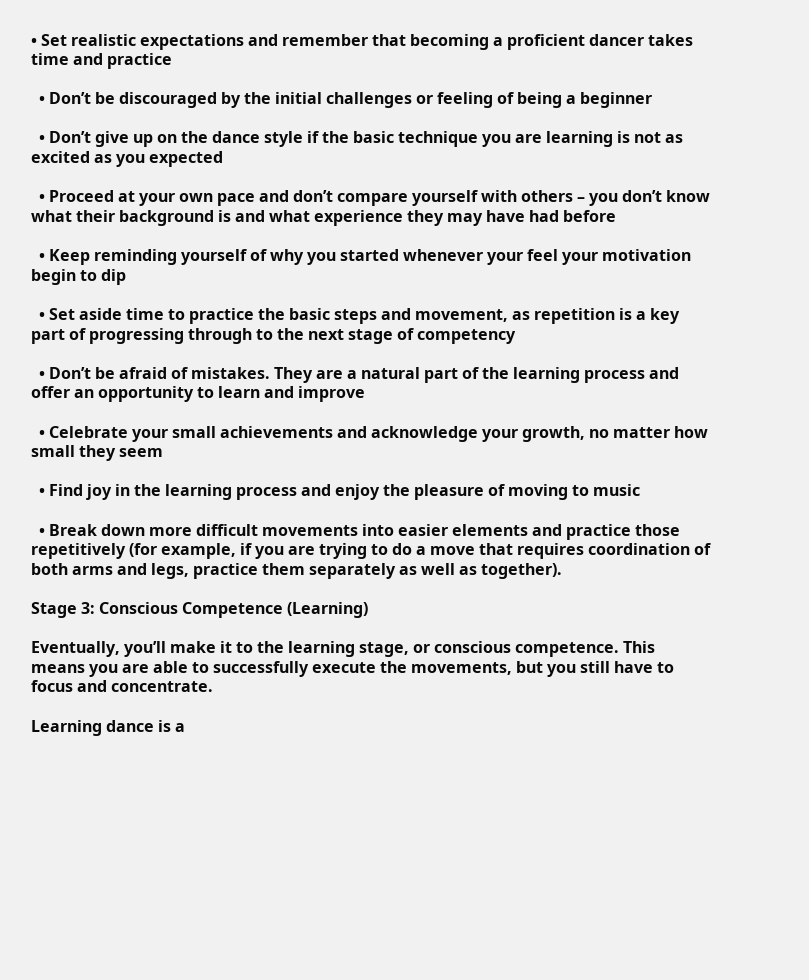• Set realistic expectations and remember that becoming a proficient dancer takes time and practice

  • Don’t be discouraged by the initial challenges or feeling of being a beginner

  • Don’t give up on the dance style if the basic technique you are learning is not as excited as you expected

  • Proceed at your own pace and don’t compare yourself with others – you don’t know what their background is and what experience they may have had before

  • Keep reminding yourself of why you started whenever your feel your motivation begin to dip

  • Set aside time to practice the basic steps and movement, as repetition is a key part of progressing through to the next stage of competency

  • Don’t be afraid of mistakes. They are a natural part of the learning process and offer an opportunity to learn and improve

  • Celebrate your small achievements and acknowledge your growth, no matter how small they seem

  • Find joy in the learning process and enjoy the pleasure of moving to music

  • Break down more difficult movements into easier elements and practice those repetitively (for example, if you are trying to do a move that requires coordination of both arms and legs, practice them separately as well as together).

Stage 3: Conscious Competence (Learning)

Eventually, you’ll make it to the learning stage, or conscious competence. This means you are able to successfully execute the movements, but you still have to focus and concentrate.

Learning dance is a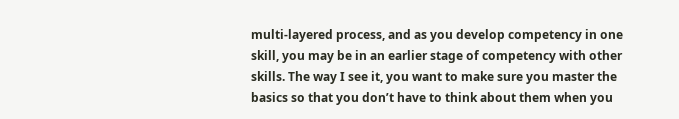multi-layered process, and as you develop competency in one skill, you may be in an earlier stage of competency with other skills. The way I see it, you want to make sure you master the basics so that you don’t have to think about them when you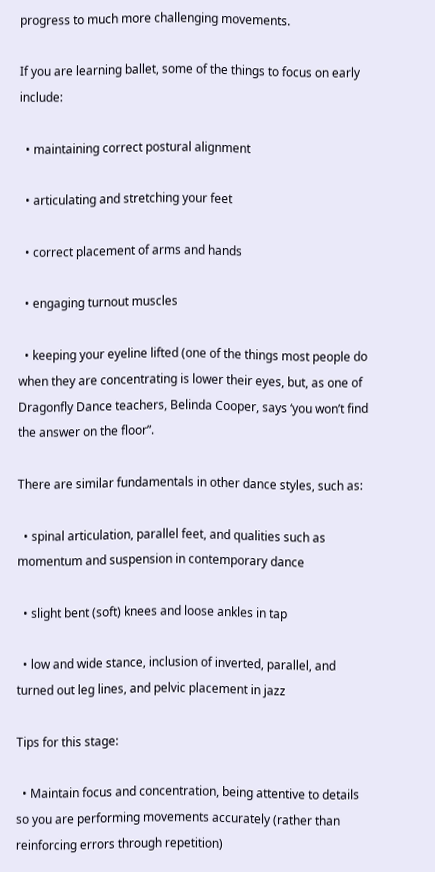progress to much more challenging movements.

If you are learning ballet, some of the things to focus on early include:

  • maintaining correct postural alignment

  • articulating and stretching your feet

  • correct placement of arms and hands

  • engaging turnout muscles

  • keeping your eyeline lifted (one of the things most people do when they are concentrating is lower their eyes, but, as one of Dragonfly Dance teachers, Belinda Cooper, says ‘you won’t find the answer on the floor”.

There are similar fundamentals in other dance styles, such as:

  • spinal articulation, parallel feet, and qualities such as momentum and suspension in contemporary dance

  • slight bent (soft) knees and loose ankles in tap

  • low and wide stance, inclusion of inverted, parallel, and turned out leg lines, and pelvic placement in jazz

Tips for this stage:

  • Maintain focus and concentration, being attentive to details so you are performing movements accurately (rather than reinforcing errors through repetition)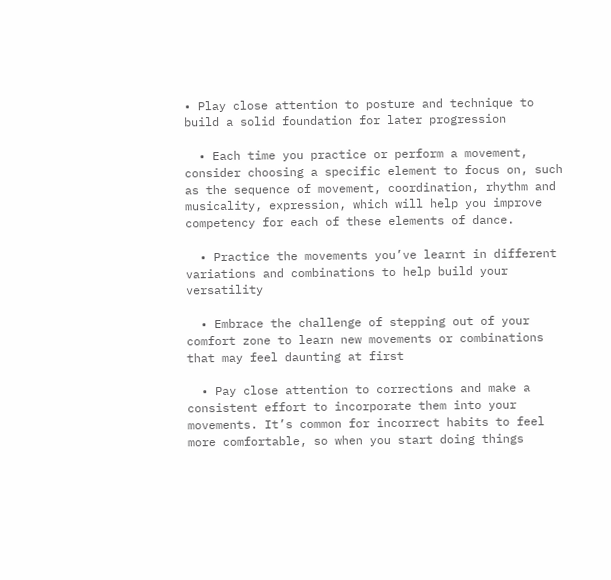• Play close attention to posture and technique to build a solid foundation for later progression

  • Each time you practice or perform a movement, consider choosing a specific element to focus on, such as the sequence of movement, coordination, rhythm and musicality, expression, which will help you improve competency for each of these elements of dance.

  • Practice the movements you’ve learnt in different variations and combinations to help build your versatility

  • Embrace the challenge of stepping out of your comfort zone to learn new movements or combinations that may feel daunting at first

  • Pay close attention to corrections and make a consistent effort to incorporate them into your movements. It’s common for incorrect habits to feel more comfortable, so when you start doing things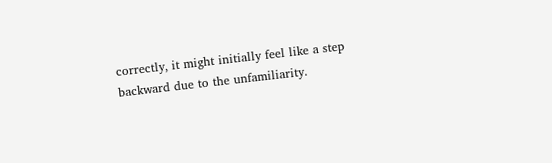correctly, it might initially feel like a step backward due to the unfamiliarity.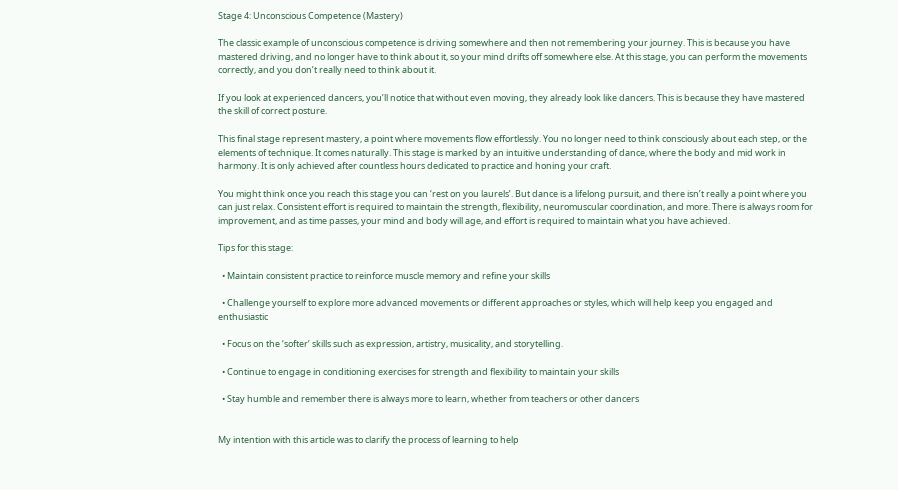Stage 4: Unconscious Competence (Mastery)

The classic example of unconscious competence is driving somewhere and then not remembering your journey. This is because you have mastered driving, and no longer have to think about it, so your mind drifts off somewhere else. At this stage, you can perform the movements correctly, and you don’t really need to think about it.

If you look at experienced dancers, you’ll notice that without even moving, they already look like dancers. This is because they have mastered the skill of correct posture.

This final stage represent mastery, a point where movements flow effortlessly. You no longer need to think consciously about each step, or the elements of technique. It comes naturally. This stage is marked by an intuitive understanding of dance, where the body and mid work in harmony. It is only achieved after countless hours dedicated to practice and honing your craft.

You might think once you reach this stage you can ‘rest on you laurels’. But dance is a lifelong pursuit, and there isn’t really a point where you can just relax. Consistent effort is required to maintain the strength, flexibility, neuromuscular coordination, and more. There is always room for improvement, and as time passes, your mind and body will age, and effort is required to maintain what you have achieved.

Tips for this stage:

  • Maintain consistent practice to reinforce muscle memory and refine your skills

  • Challenge yourself to explore more advanced movements or different approaches or styles, which will help keep you engaged and enthusiastic

  • Focus on the ‘softer’ skills such as expression, artistry, musicality, and storytelling.

  • Continue to engage in conditioning exercises for strength and flexibility to maintain your skills

  • Stay humble and remember there is always more to learn, whether from teachers or other dancers


My intention with this article was to clarify the process of learning to help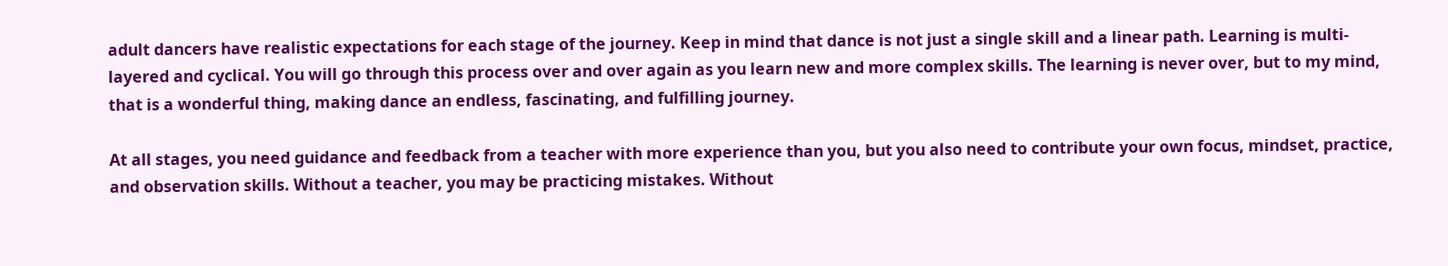adult dancers have realistic expectations for each stage of the journey. Keep in mind that dance is not just a single skill and a linear path. Learning is multi-layered and cyclical. You will go through this process over and over again as you learn new and more complex skills. The learning is never over, but to my mind, that is a wonderful thing, making dance an endless, fascinating, and fulfilling journey.

At all stages, you need guidance and feedback from a teacher with more experience than you, but you also need to contribute your own focus, mindset, practice, and observation skills. Without a teacher, you may be practicing mistakes. Without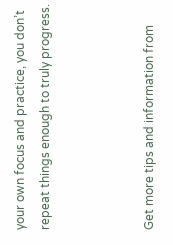your own focus and practice, you don’t repeat things enough to truly progress.



Get more tips and information from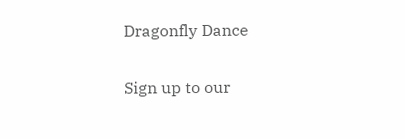Dragonfly Dance

Sign up to our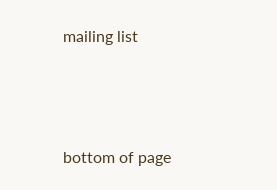mailing list



bottom of page